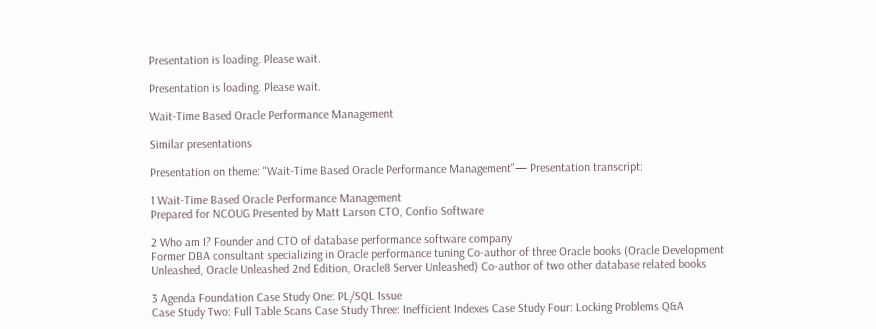Presentation is loading. Please wait.

Presentation is loading. Please wait.

Wait-Time Based Oracle Performance Management

Similar presentations

Presentation on theme: "Wait-Time Based Oracle Performance Management"— Presentation transcript:

1 Wait-Time Based Oracle Performance Management
Prepared for NCOUG Presented by Matt Larson CTO, Confio Software

2 Who am I? Founder and CTO of database performance software company
Former DBA consultant specializing in Oracle performance tuning Co-author of three Oracle books (Oracle Development Unleashed, Oracle Unleashed 2nd Edition, Oracle8 Server Unleashed) Co-author of two other database related books

3 Agenda Foundation Case Study One: PL/SQL Issue
Case Study Two: Full Table Scans Case Study Three: Inefficient Indexes Case Study Four: Locking Problems Q&A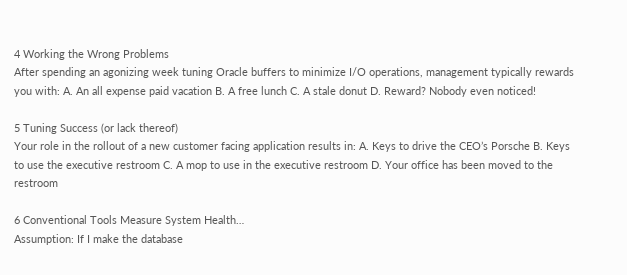4 Working the Wrong Problems
After spending an agonizing week tuning Oracle buffers to minimize I/O operations, management typically rewards you with: A. An all expense paid vacation B. A free lunch C. A stale donut D. Reward? Nobody even noticed!

5 Tuning Success (or lack thereof)
Your role in the rollout of a new customer facing application results in: A. Keys to drive the CEO’s Porsche B. Keys to use the executive restroom C. A mop to use in the executive restroom D. Your office has been moved to the restroom

6 Conventional Tools Measure System Health…
Assumption: If I make the database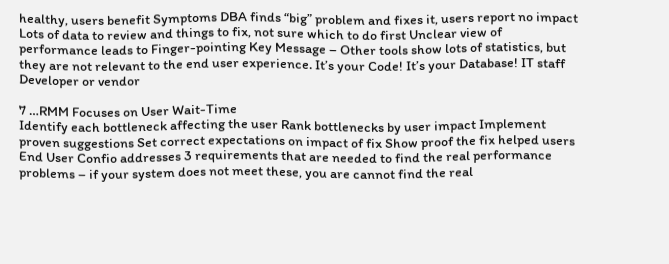healthy, users benefit Symptoms DBA finds “big” problem and fixes it, users report no impact Lots of data to review and things to fix, not sure which to do first Unclear view of performance leads to Finger-pointing Key Message – Other tools show lots of statistics, but they are not relevant to the end user experience. It’s your Code! It’s your Database! IT staff Developer or vendor

7 …RMM Focuses on User Wait-Time
Identify each bottleneck affecting the user Rank bottlenecks by user impact Implement proven suggestions Set correct expectations on impact of fix Show proof the fix helped users End User Confio addresses 3 requirements that are needed to find the real performance problems – if your system does not meet these, you are cannot find the real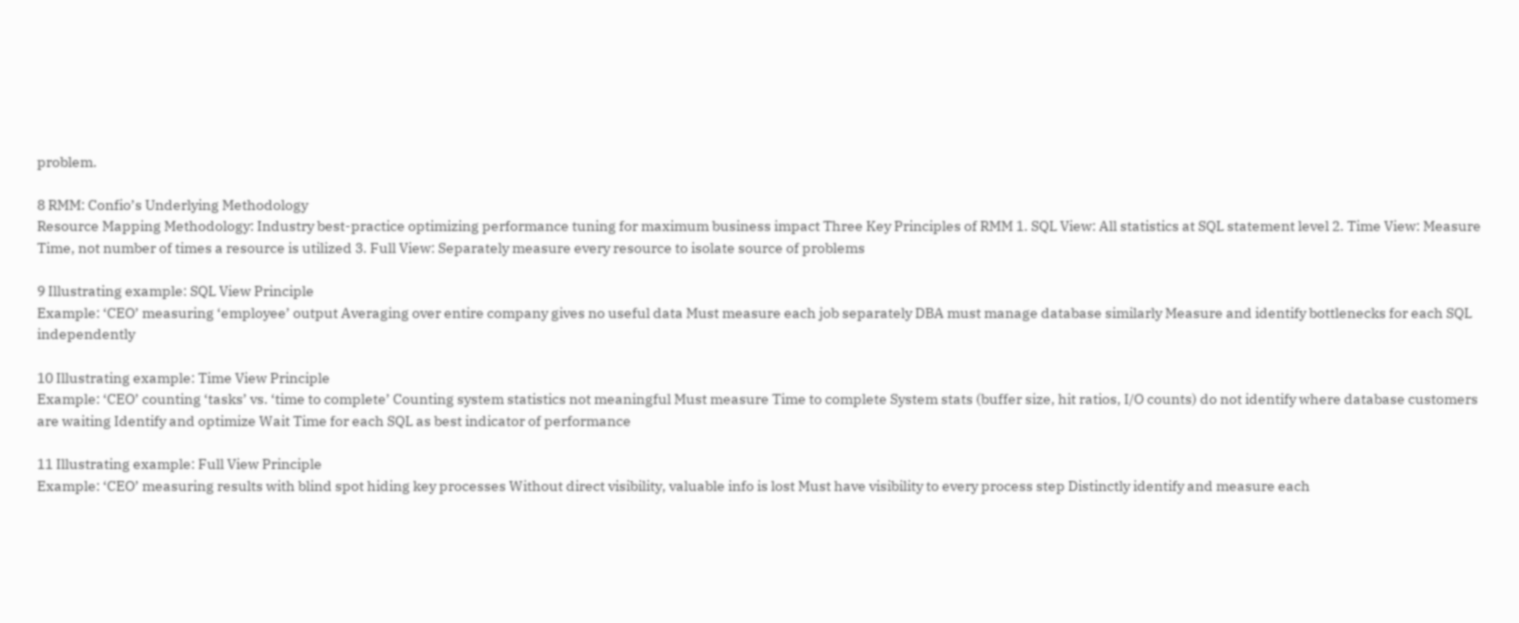problem.

8 RMM: Confio’s Underlying Methodology
Resource Mapping Methodology: Industry best-practice optimizing performance tuning for maximum business impact Three Key Principles of RMM 1. SQL View: All statistics at SQL statement level 2. Time View: Measure Time, not number of times a resource is utilized 3. Full View: Separately measure every resource to isolate source of problems

9 Illustrating example: SQL View Principle
Example: ‘CEO’ measuring ‘employee’ output Averaging over entire company gives no useful data Must measure each job separately DBA must manage database similarly Measure and identify bottlenecks for each SQL independently

10 Illustrating example: Time View Principle
Example: ‘CEO’ counting ‘tasks’ vs. ‘time to complete’ Counting system statistics not meaningful Must measure Time to complete System stats (buffer size, hit ratios, I/O counts) do not identify where database customers are waiting Identify and optimize Wait Time for each SQL as best indicator of performance

11 Illustrating example: Full View Principle
Example: ‘CEO’ measuring results with blind spot hiding key processes Without direct visibility, valuable info is lost Must have visibility to every process step Distinctly identify and measure each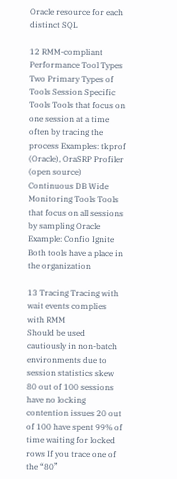Oracle resource for each distinct SQL

12 RMM-compliant Performance Tool Types
Two Primary Types of Tools Session Specific Tools Tools that focus on one session at a time often by tracing the process Examples: tkprof (Oracle), OraSRP Profiler (open source) Continuous DB Wide Monitoring Tools Tools that focus on all sessions by sampling Oracle Example: Confio Ignite Both tools have a place in the organization

13 Tracing Tracing with wait events complies with RMM
Should be used cautiously in non-batch environments due to session statistics skew 80 out of 100 sessions have no locking contention issues 20 out of 100 have spent 99% of time waiting for locked rows If you trace one of the “80”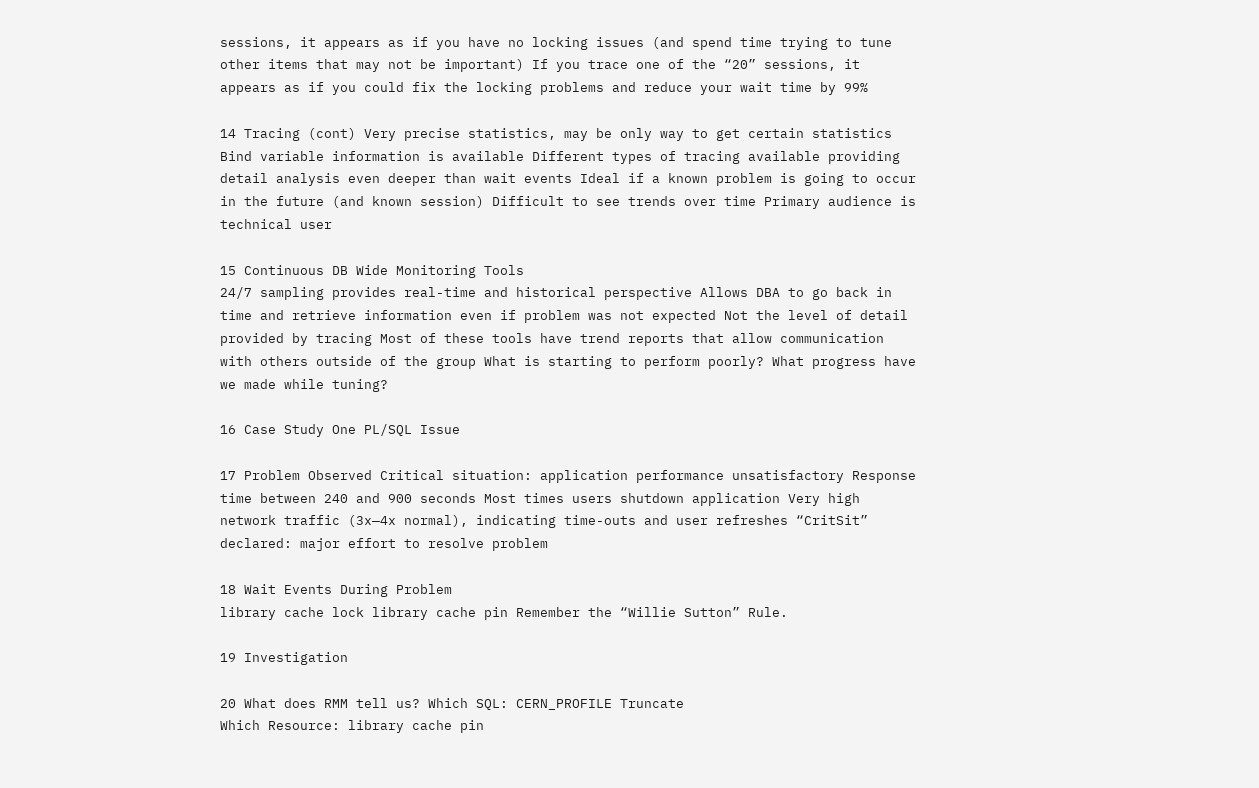sessions, it appears as if you have no locking issues (and spend time trying to tune other items that may not be important) If you trace one of the “20” sessions, it appears as if you could fix the locking problems and reduce your wait time by 99%

14 Tracing (cont) Very precise statistics, may be only way to get certain statistics Bind variable information is available Different types of tracing available providing detail analysis even deeper than wait events Ideal if a known problem is going to occur in the future (and known session) Difficult to see trends over time Primary audience is technical user

15 Continuous DB Wide Monitoring Tools
24/7 sampling provides real-time and historical perspective Allows DBA to go back in time and retrieve information even if problem was not expected Not the level of detail provided by tracing Most of these tools have trend reports that allow communication with others outside of the group What is starting to perform poorly? What progress have we made while tuning?

16 Case Study One PL/SQL Issue

17 Problem Observed Critical situation: application performance unsatisfactory Response time between 240 and 900 seconds Most times users shutdown application Very high network traffic (3x—4x normal), indicating time-outs and user refreshes “CritSit” declared: major effort to resolve problem

18 Wait Events During Problem
library cache lock library cache pin Remember the “Willie Sutton” Rule.

19 Investigation

20 What does RMM tell us? Which SQL: CERN_PROFILE Truncate
Which Resource: library cache pin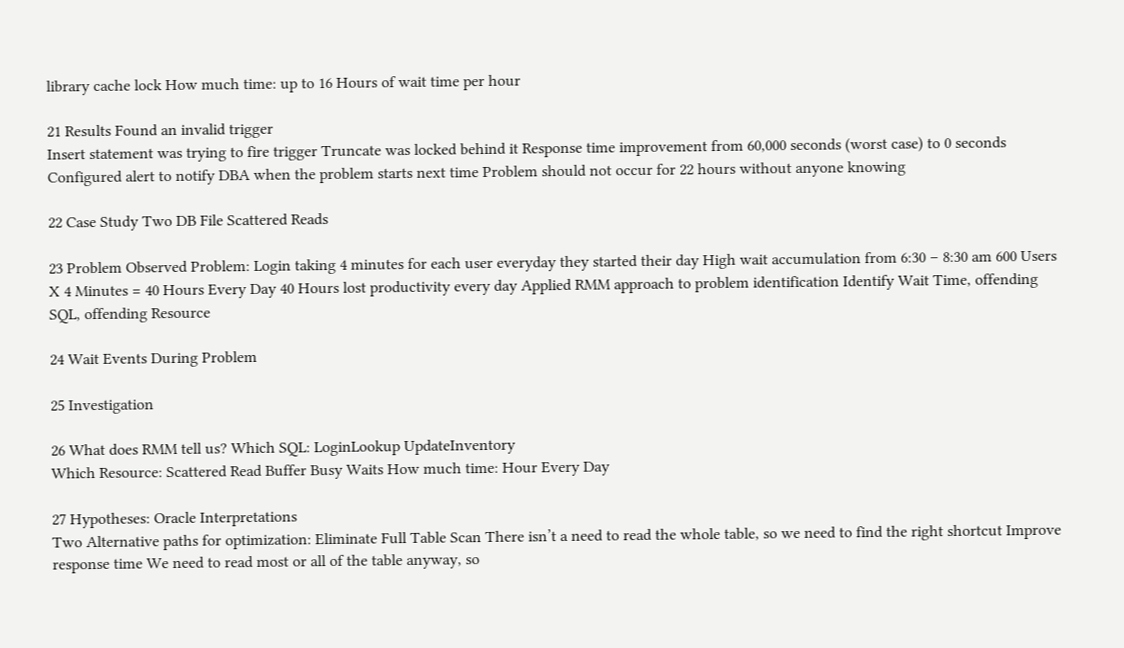library cache lock How much time: up to 16 Hours of wait time per hour

21 Results Found an invalid trigger
Insert statement was trying to fire trigger Truncate was locked behind it Response time improvement from 60,000 seconds (worst case) to 0 seconds Configured alert to notify DBA when the problem starts next time Problem should not occur for 22 hours without anyone knowing

22 Case Study Two DB File Scattered Reads

23 Problem Observed Problem: Login taking 4 minutes for each user everyday they started their day High wait accumulation from 6:30 – 8:30 am 600 Users X 4 Minutes = 40 Hours Every Day 40 Hours lost productivity every day Applied RMM approach to problem identification Identify Wait Time, offending SQL, offending Resource

24 Wait Events During Problem

25 Investigation

26 What does RMM tell us? Which SQL: LoginLookup UpdateInventory
Which Resource: Scattered Read Buffer Busy Waits How much time: Hour Every Day

27 Hypotheses: Oracle Interpretations
Two Alternative paths for optimization: Eliminate Full Table Scan There isn’t a need to read the whole table, so we need to find the right shortcut Improve response time We need to read most or all of the table anyway, so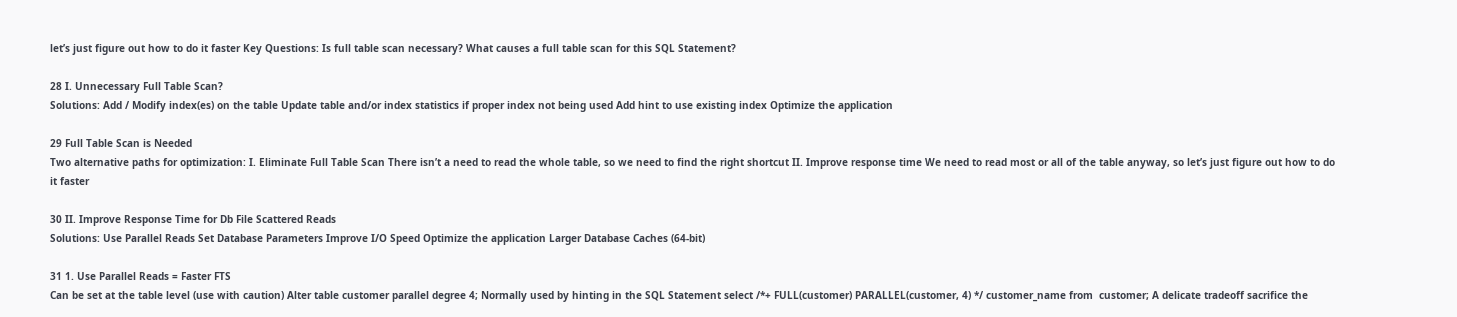let’s just figure out how to do it faster Key Questions: Is full table scan necessary? What causes a full table scan for this SQL Statement?

28 I. Unnecessary Full Table Scan?
Solutions: Add / Modify index(es) on the table Update table and/or index statistics if proper index not being used Add hint to use existing index Optimize the application

29 Full Table Scan is Needed
Two alternative paths for optimization: I. Eliminate Full Table Scan There isn’t a need to read the whole table, so we need to find the right shortcut II. Improve response time We need to read most or all of the table anyway, so let’s just figure out how to do it faster

30 II. Improve Response Time for Db File Scattered Reads
Solutions: Use Parallel Reads Set Database Parameters Improve I/O Speed Optimize the application Larger Database Caches (64-bit)

31 1. Use Parallel Reads = Faster FTS
Can be set at the table level (use with caution) Alter table customer parallel degree 4; Normally used by hinting in the SQL Statement select /*+ FULL(customer) PARALLEL(customer, 4) */ customer_name from  customer; A delicate tradeoff sacrifice the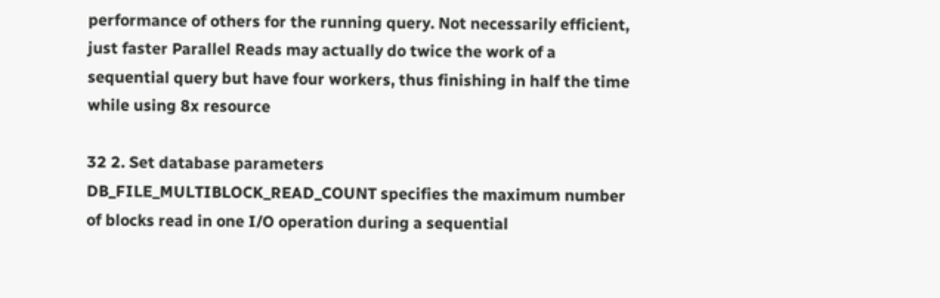performance of others for the running query. Not necessarily efficient, just faster Parallel Reads may actually do twice the work of a sequential query but have four workers, thus finishing in half the time while using 8x resource

32 2. Set database parameters
DB_FILE_MULTIBLOCK_READ_COUNT specifies the maximum number of blocks read in one I/O operation during a sequential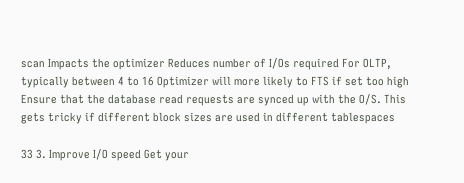scan Impacts the optimizer Reduces number of I/Os required For OLTP, typically between 4 to 16 Optimizer will more likely to FTS if set too high Ensure that the database read requests are synced up with the O/S. This gets tricky if different block sizes are used in different tablespaces

33 3. Improve I/O speed Get your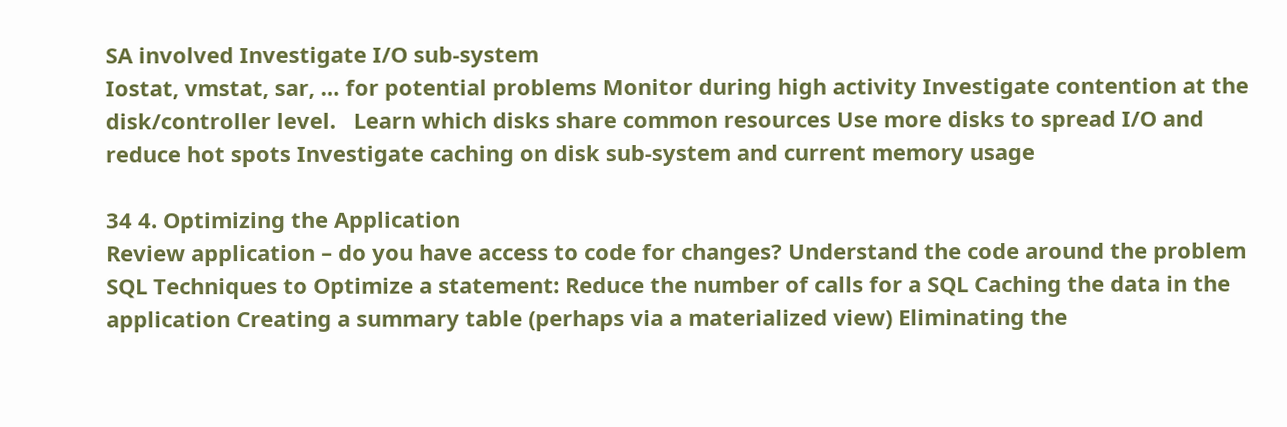SA involved Investigate I/O sub-system
Iostat, vmstat, sar, … for potential problems Monitor during high activity Investigate contention at the disk/controller level.   Learn which disks share common resources Use more disks to spread I/O and reduce hot spots Investigate caching on disk sub-system and current memory usage

34 4. Optimizing the Application
Review application – do you have access to code for changes? Understand the code around the problem SQL Techniques to Optimize a statement: Reduce the number of calls for a SQL Caching the data in the application Creating a summary table (perhaps via a materialized view) Eliminating the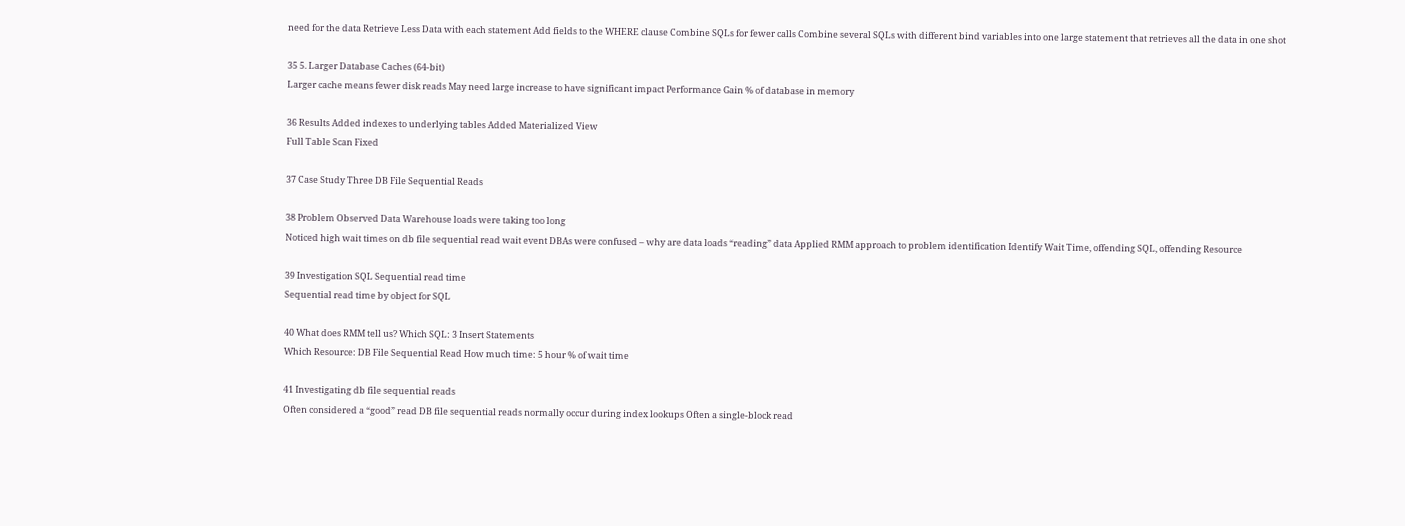need for the data Retrieve Less Data with each statement Add fields to the WHERE clause Combine SQLs for fewer calls Combine several SQLs with different bind variables into one large statement that retrieves all the data in one shot

35 5. Larger Database Caches (64-bit)
Larger cache means fewer disk reads May need large increase to have significant impact Performance Gain % of database in memory

36 Results Added indexes to underlying tables Added Materialized View
Full Table Scan Fixed

37 Case Study Three DB File Sequential Reads

38 Problem Observed Data Warehouse loads were taking too long
Noticed high wait times on db file sequential read wait event DBAs were confused – why are data loads “reading” data Applied RMM approach to problem identification Identify Wait Time, offending SQL, offending Resource

39 Investigation SQL Sequential read time
Sequential read time by object for SQL

40 What does RMM tell us? Which SQL: 3 Insert Statements
Which Resource: DB File Sequential Read How much time: 5 hour % of wait time

41 Investigating db file sequential reads
Often considered a “good” read DB file sequential reads normally occur during index lookups Often a single-block read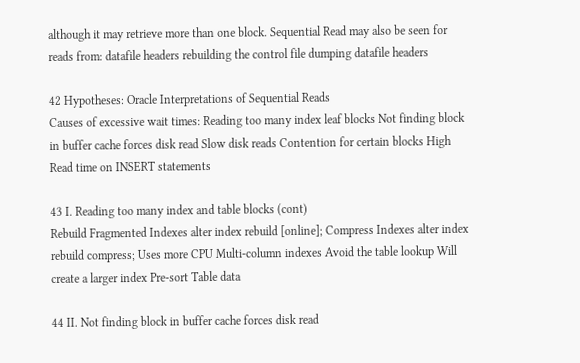although it may retrieve more than one block. Sequential Read may also be seen for reads from: datafile headers rebuilding the control file dumping datafile headers

42 Hypotheses: Oracle Interpretations of Sequential Reads
Causes of excessive wait times: Reading too many index leaf blocks Not finding block in buffer cache forces disk read Slow disk reads Contention for certain blocks High Read time on INSERT statements

43 I. Reading too many index and table blocks (cont)
Rebuild Fragmented Indexes alter index rebuild [online]; Compress Indexes alter index rebuild compress; Uses more CPU Multi-column indexes Avoid the table lookup Will create a larger index Pre-sort Table data

44 II. Not finding block in buffer cache forces disk read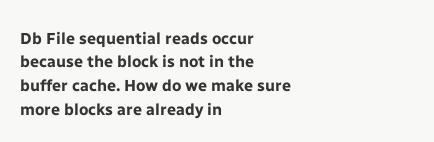Db File sequential reads occur because the block is not in the buffer cache. How do we make sure more blocks are already in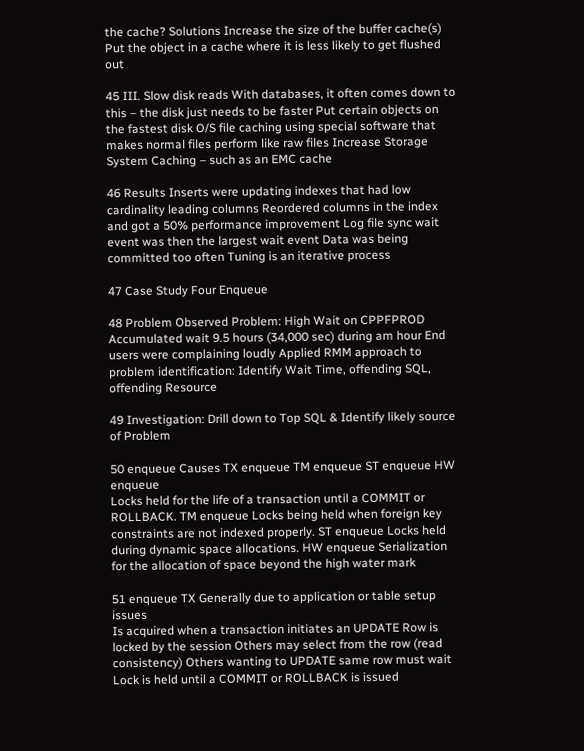the cache? Solutions Increase the size of the buffer cache(s) Put the object in a cache where it is less likely to get flushed out

45 III. Slow disk reads With databases, it often comes down to this – the disk just needs to be faster Put certain objects on the fastest disk O/S file caching using special software that makes normal files perform like raw files Increase Storage System Caching – such as an EMC cache

46 Results Inserts were updating indexes that had low cardinality leading columns Reordered columns in the index and got a 50% performance improvement Log file sync wait event was then the largest wait event Data was being committed too often Tuning is an iterative process

47 Case Study Four Enqueue

48 Problem Observed Problem: High Wait on CPPFPROD
Accumulated wait 9.5 hours (34,000 sec) during am hour End users were complaining loudly Applied RMM approach to problem identification: Identify Wait Time, offending SQL, offending Resource

49 Investigation: Drill down to Top SQL & Identify likely source of Problem

50 enqueue Causes TX enqueue TM enqueue ST enqueue HW enqueue
Locks held for the life of a transaction until a COMMIT or ROLLBACK. TM enqueue Locks being held when foreign key constraints are not indexed properly. ST enqueue Locks held during dynamic space allocations. HW enqueue Serialization for the allocation of space beyond the high water mark

51 enqueue TX Generally due to application or table setup issues
Is acquired when a transaction initiates an UPDATE Row is locked by the session Others may select from the row (read consistency) Others wanting to UPDATE same row must wait Lock is held until a COMMIT or ROLLBACK is issued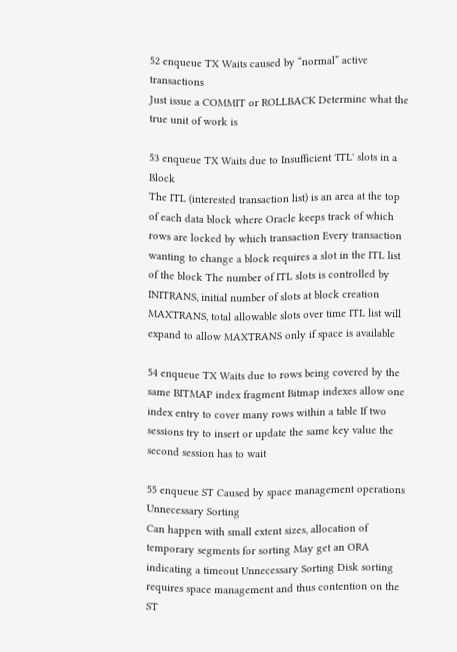52 enqueue TX Waits caused by “normal” active transactions
Just issue a COMMIT or ROLLBACK Determine what the true unit of work is

53 enqueue TX Waits due to Insufficient 'ITL' slots in a Block
The ITL (interested transaction list) is an area at the top of each data block where Oracle keeps track of which rows are locked by which transaction Every transaction wanting to change a block requires a slot in the ITL list of the block The number of ITL slots is controlled by INITRANS, initial number of slots at block creation MAXTRANS, total allowable slots over time ITL list will expand to allow MAXTRANS only if space is available

54 enqueue TX Waits due to rows being covered by the same BITMAP index fragment Bitmap indexes allow one index entry to cover many rows within a table If two sessions try to insert or update the same key value the second session has to wait

55 enqueue ST Caused by space management operations Unnecessary Sorting
Can happen with small extent sizes, allocation of temporary segments for sorting May get an ORA indicating a timeout Unnecessary Sorting Disk sorting requires space management and thus contention on the ST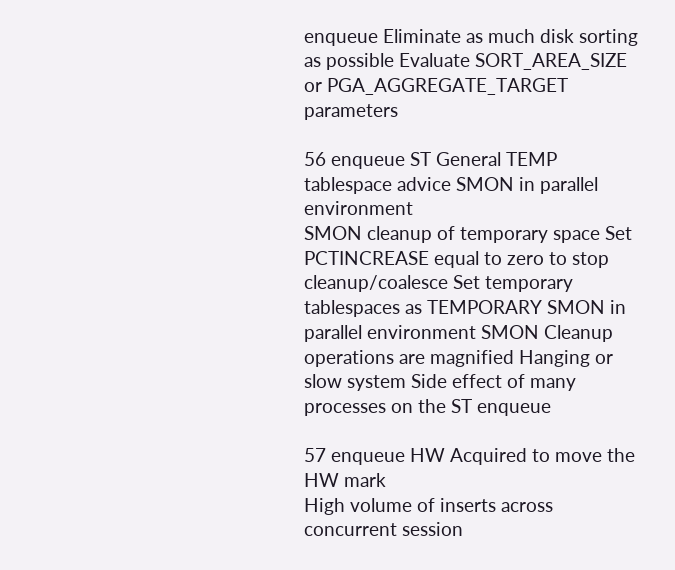enqueue Eliminate as much disk sorting as possible Evaluate SORT_AREA_SIZE or PGA_AGGREGATE_TARGET parameters

56 enqueue ST General TEMP tablespace advice SMON in parallel environment
SMON cleanup of temporary space Set PCTINCREASE equal to zero to stop cleanup/coalesce Set temporary tablespaces as TEMPORARY SMON in parallel environment SMON Cleanup operations are magnified Hanging or slow system Side effect of many processes on the ST enqueue

57 enqueue HW Acquired to move the HW mark
High volume of inserts across concurrent session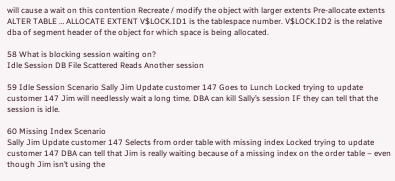will cause a wait on this contention Recreate / modify the object with larger extents Pre-allocate extents ALTER TABLE … ALLOCATE EXTENT V$LOCK.ID1 is the tablespace number. V$LOCK.ID2 is the relative dba of segment header of the object for which space is being allocated.

58 What is blocking session waiting on?
Idle Session DB File Scattered Reads Another session

59 Idle Session Scenario Sally Jim Update customer 147 Goes to Lunch Locked trying to update customer 147 Jim will needlessly wait a long time. DBA can kill Sally’s session IF they can tell that the session is idle.

60 Missing Index Scenario
Sally Jim Update customer 147 Selects from order table with missing index Locked trying to update customer 147 DBA can tell that Jim is really waiting because of a missing index on the order table – even though Jim isn’t using the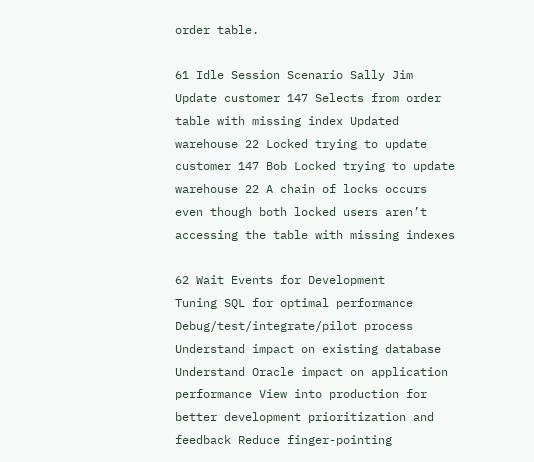order table.

61 Idle Session Scenario Sally Jim Update customer 147 Selects from order table with missing index Updated warehouse 22 Locked trying to update customer 147 Bob Locked trying to update warehouse 22 A chain of locks occurs even though both locked users aren’t accessing the table with missing indexes

62 Wait Events for Development
Tuning SQL for optimal performance Debug/test/integrate/pilot process Understand impact on existing database Understand Oracle impact on application performance View into production for better development prioritization and feedback Reduce finger-pointing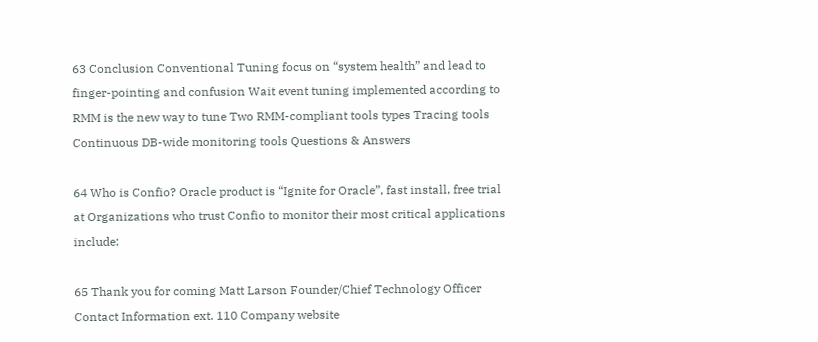63 Conclusion Conventional Tuning focus on “system health” and lead to finger-pointing and confusion Wait event tuning implemented according to RMM is the new way to tune Two RMM-compliant tools types Tracing tools Continuous DB-wide monitoring tools Questions & Answers

64 Who is Confio? Oracle product is “Ignite for Oracle”, fast install, free trial at Organizations who trust Confio to monitor their most critical applications include:

65 Thank you for coming Matt Larson Founder/Chief Technology Officer
Contact Information ext. 110 Company website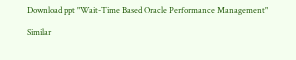Download ppt "Wait-Time Based Oracle Performance Management"

Similar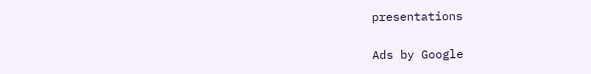presentations

Ads by Google